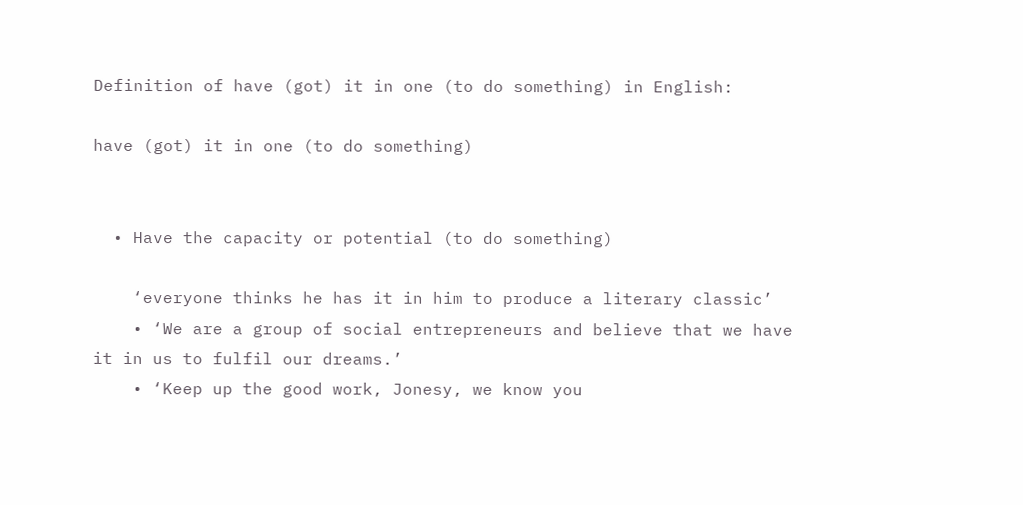Definition of have (got) it in one (to do something) in English:

have (got) it in one (to do something)


  • Have the capacity or potential (to do something)

    ‘everyone thinks he has it in him to produce a literary classic’
    • ‘We are a group of social entrepreneurs and believe that we have it in us to fulfil our dreams.’
    • ‘Keep up the good work, Jonesy, we know you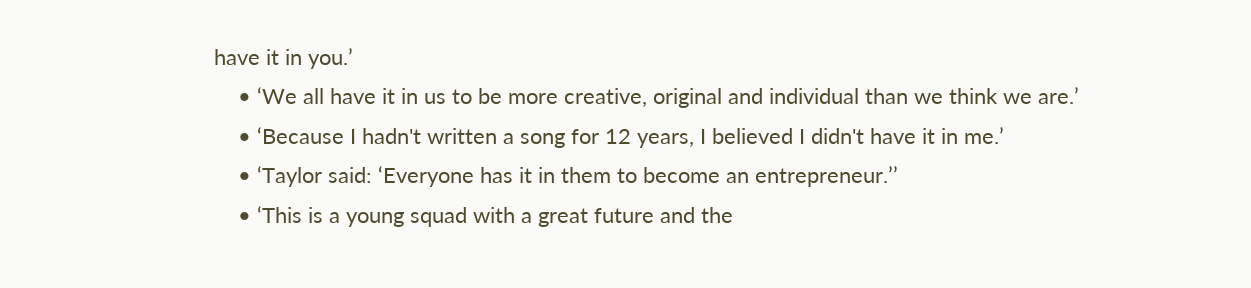have it in you.’
    • ‘We all have it in us to be more creative, original and individual than we think we are.’
    • ‘Because I hadn't written a song for 12 years, I believed I didn't have it in me.’
    • ‘Taylor said: ‘Everyone has it in them to become an entrepreneur.’’
    • ‘This is a young squad with a great future and the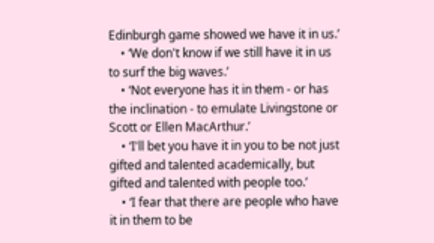Edinburgh game showed we have it in us.’
    • ‘We don't know if we still have it in us to surf the big waves.’
    • ‘Not everyone has it in them - or has the inclination - to emulate Livingstone or Scott or Ellen MacArthur.’
    • ‘I'll bet you have it in you to be not just gifted and talented academically, but gifted and talented with people too.’
    • ‘I fear that there are people who have it in them to be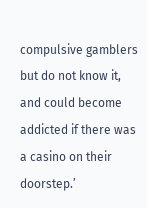compulsive gamblers but do not know it, and could become addicted if there was a casino on their doorstep.’